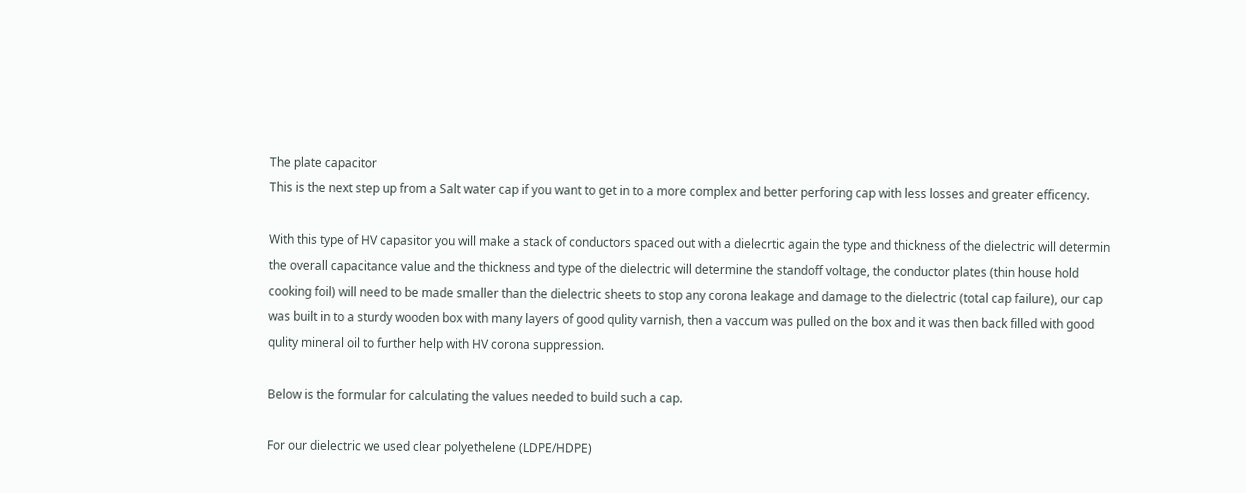The plate capacitor
This is the next step up from a Salt water cap if you want to get in to a more complex and better perforing cap with less losses and greater efficency.

With this type of HV capasitor you will make a stack of conductors spaced out with a dielecrtic again the type and thickness of the dielectric will determin the overall capacitance value and the thickness and type of the dielectric will determine the standoff voltage, the conductor plates (thin house hold cooking foil) will need to be made smaller than the dielectric sheets to stop any corona leakage and damage to the dielectric (total cap failure), our cap was built in to a sturdy wooden box with many layers of good qulity varnish, then a vaccum was pulled on the box and it was then back filled with good qulity mineral oil to further help with HV corona suppression.

Below is the formular for calculating the values needed to build such a cap.

For our dielectric we used clear polyethelene (LDPE/HDPE)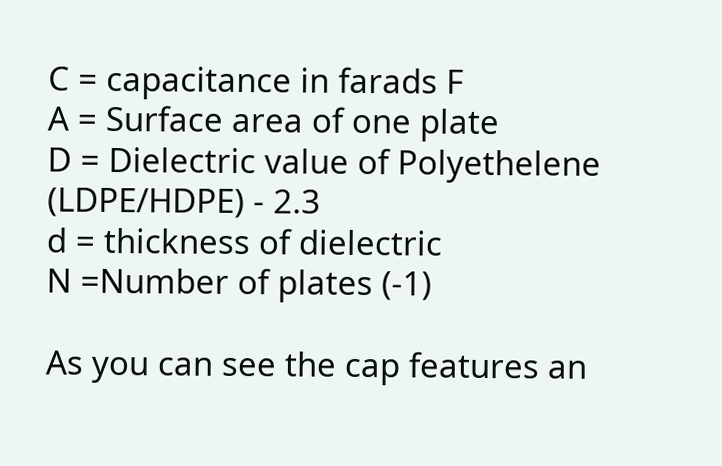C = capacitance in farads F
A = Surface area of one plate
D = Dielectric value of Polyethelene (LDPE/HDPE) - 2.3
d = thickness of dielectric
N =Number of plates (-1)

As you can see the cap features an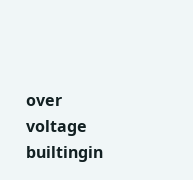over voltage builtingin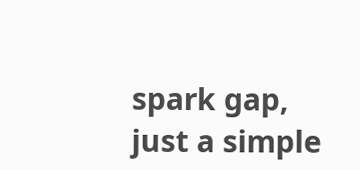spark gap, just a simple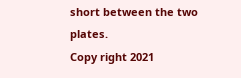short between the two plates.
Copy right 2021